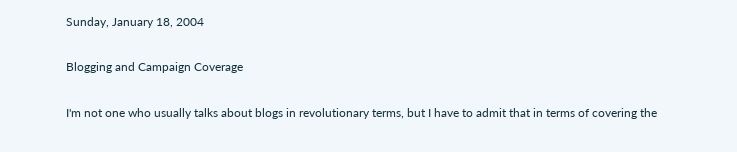Sunday, January 18, 2004

Blogging and Campaign Coverage

I'm not one who usually talks about blogs in revolutionary terms, but I have to admit that in terms of covering the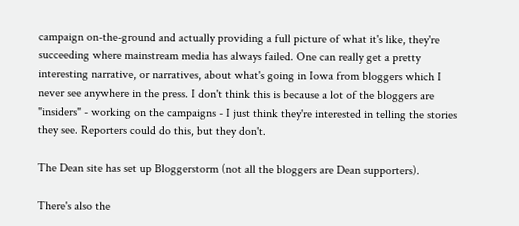campaign on-the-ground and actually providing a full picture of what it's like, they're succeeding where mainstream media has always failed. One can really get a pretty interesting narrative, or narratives, about what's going in Iowa from bloggers which I never see anywhere in the press. I don't think this is because a lot of the bloggers are "insiders" - working on the campaigns - I just think they're interested in telling the stories they see. Reporters could do this, but they don't.

The Dean site has set up Bloggerstorm (not all the bloggers are Dean supporters).

There's also the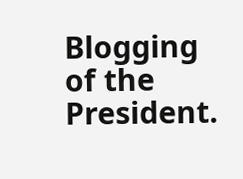Blogging of the President.